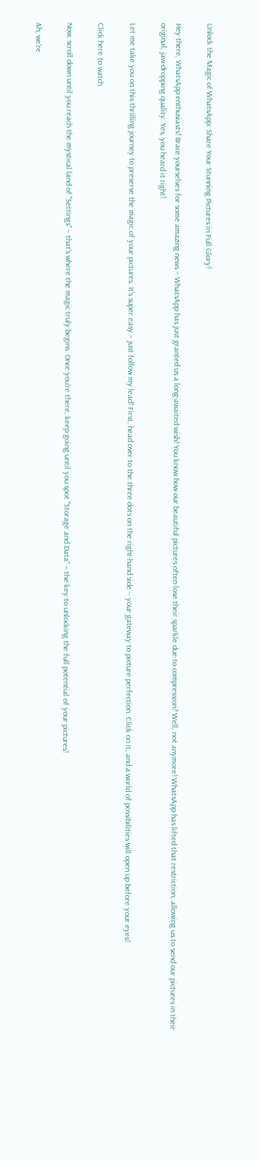Unlock the Magic of WhatsApp: Share Your Stunning Pictures in Full Glory!

Hey there, WhatsApp enthusiasts! Brace yourselves for some amazing news – WhatsApp has just granted us a long-awaited wish! You know how our beautiful pictures often lose their sparkle due to compression? Well, not anymore! WhatsApp has lifted that restriction, allowing us to send our pictures in their original, jaw-dropping quality. Yes, you heard it right!

Let me take you on this thrilling journey to preserve the magic of your pictures. It's super easy – just follow my lead! First, head over to the three dots on the right-hand side – your gateway to picture perfection. Click on it, and a world of possibilities will open up before your eyes!

Click here to watch

Now, scroll down until you reach the mystical land of "Settings" – that's where the magic truly begins. Once you're there, keep going until you spot "Storage and Data" – the key to unlocking the full potential of your pictures!

Ah, we're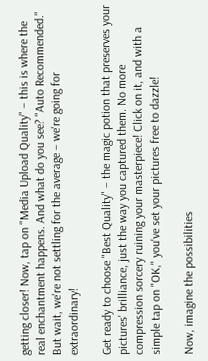getting closer! Now, tap on "Media Upload Quality" – this is where the real enchantment happens. And what do you see? "Auto Recommended." But wait, we're not settling for the average – we're going for extraordinary!

Get ready to choose "Best Quality" – the magic potion that preserves your pictures' brilliance, just the way you captured them. No more compression sorcery ruining your masterpiece! Click on it, and with a simple tap on "OK," you've set your pictures free to dazzle!

Now, imagine the possibilities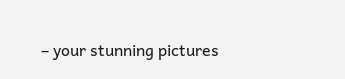– your stunning pictures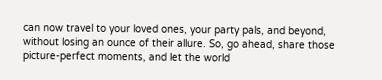can now travel to your loved ones, your party pals, and beyond, without losing an ounce of their allure. So, go ahead, share those picture-perfect moments, and let the world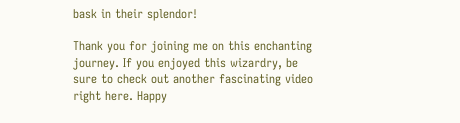bask in their splendor!

Thank you for joining me on this enchanting journey. If you enjoyed this wizardry, be sure to check out another fascinating video right here. Happy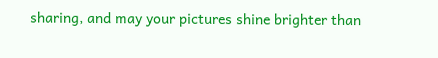sharing, and may your pictures shine brighter than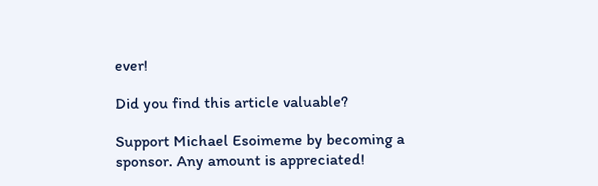ever!

Did you find this article valuable?

Support Michael Esoimeme by becoming a sponsor. Any amount is appreciated!